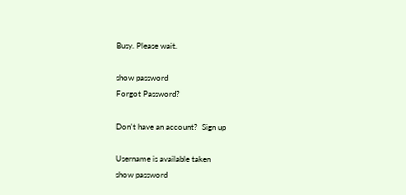Busy. Please wait.

show password
Forgot Password?

Don't have an account?  Sign up

Username is available taken
show password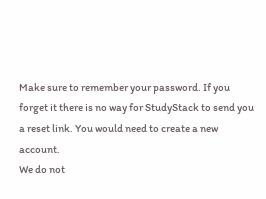Make sure to remember your password. If you forget it there is no way for StudyStack to send you a reset link. You would need to create a new account.
We do not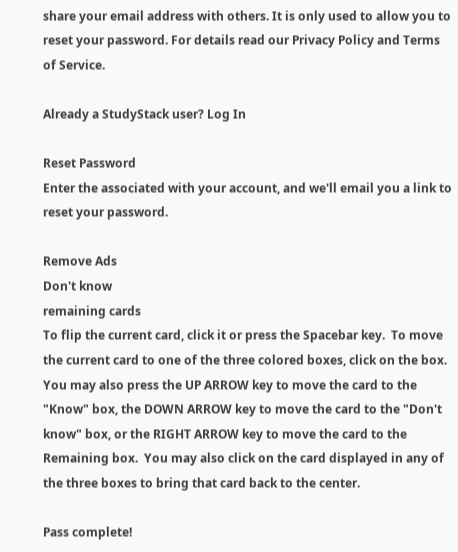share your email address with others. It is only used to allow you to reset your password. For details read our Privacy Policy and Terms of Service.

Already a StudyStack user? Log In

Reset Password
Enter the associated with your account, and we'll email you a link to reset your password.

Remove Ads
Don't know
remaining cards
To flip the current card, click it or press the Spacebar key.  To move the current card to one of the three colored boxes, click on the box.  You may also press the UP ARROW key to move the card to the "Know" box, the DOWN ARROW key to move the card to the "Don't know" box, or the RIGHT ARROW key to move the card to the Remaining box.  You may also click on the card displayed in any of the three boxes to bring that card back to the center.

Pass complete!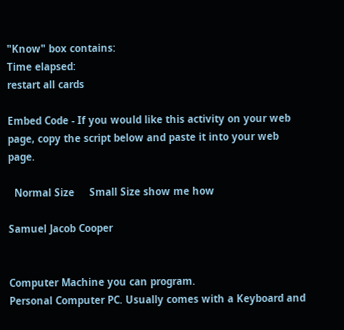"Know" box contains:
Time elapsed:
restart all cards

Embed Code - If you would like this activity on your web page, copy the script below and paste it into your web page.

  Normal Size     Small Size show me how

Samuel Jacob Cooper


Computer Machine you can program.
Personal Computer PC. Usually comes with a Keyboard and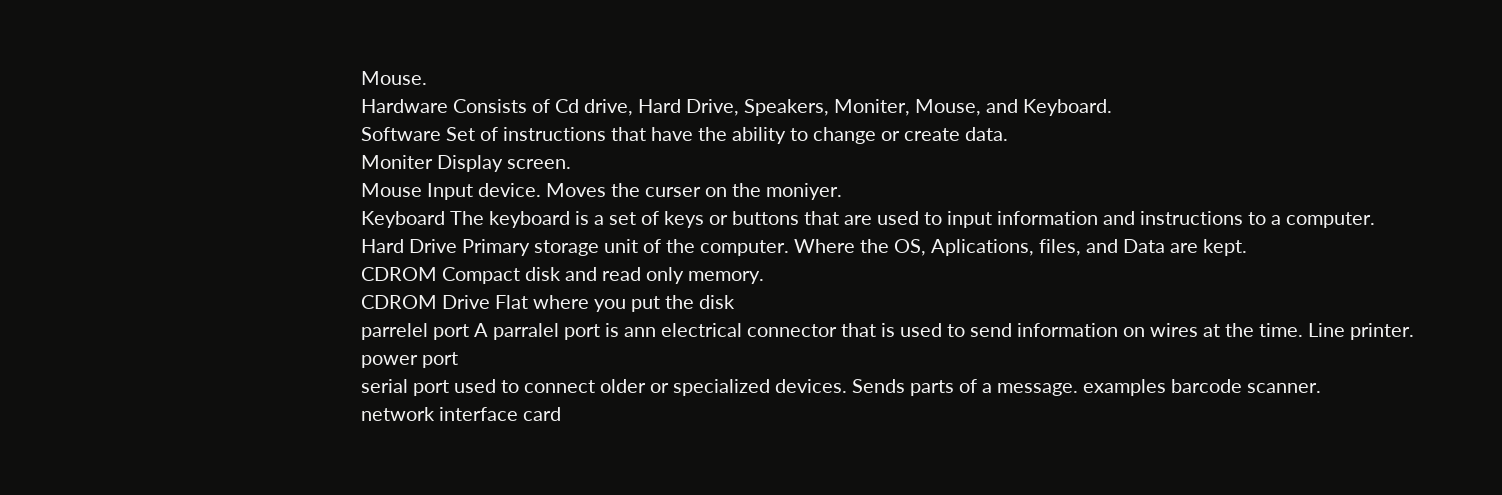Mouse.
Hardware Consists of Cd drive, Hard Drive, Speakers, Moniter, Mouse, and Keyboard.
Software Set of instructions that have the ability to change or create data.
Moniter Display screen.
Mouse Input device. Moves the curser on the moniyer.
Keyboard The keyboard is a set of keys or buttons that are used to input information and instructions to a computer.
Hard Drive Primary storage unit of the computer. Where the OS, Aplications, files, and Data are kept.
CDROM Compact disk and read only memory.
CDROM Drive Flat where you put the disk
parrelel port A parralel port is ann electrical connector that is used to send information on wires at the time. Line printer.
power port
serial port used to connect older or specialized devices. Sends parts of a message. examples barcode scanner.
network interface card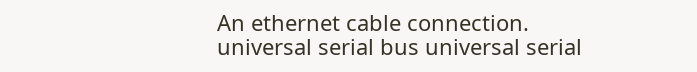An ethernet cable connection.
universal serial bus universal serial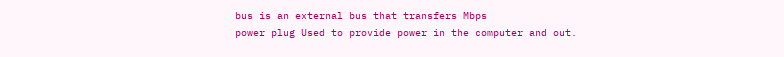bus is an external bus that transfers Mbps
power plug Used to provide power in the computer and out.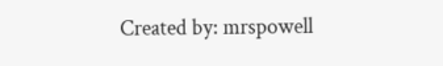Created by: mrspowell